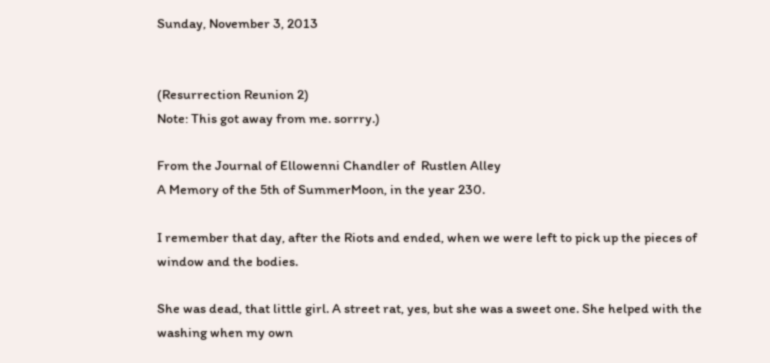Sunday, November 3, 2013


(Resurrection Reunion 2)
Note: This got away from me. sorrry.)

From the Journal of Ellowenni Chandler of  Rustlen Alley
A Memory of the 5th of SummerMoon, in the year 230.

I remember that day, after the Riots and ended, when we were left to pick up the pieces of window and the bodies.

She was dead, that little girl. A street rat, yes, but she was a sweet one. She helped with the washing when my own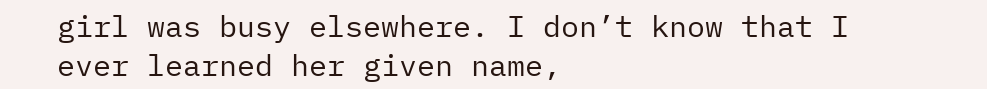girl was busy elsewhere. I don’t know that I ever learned her given name,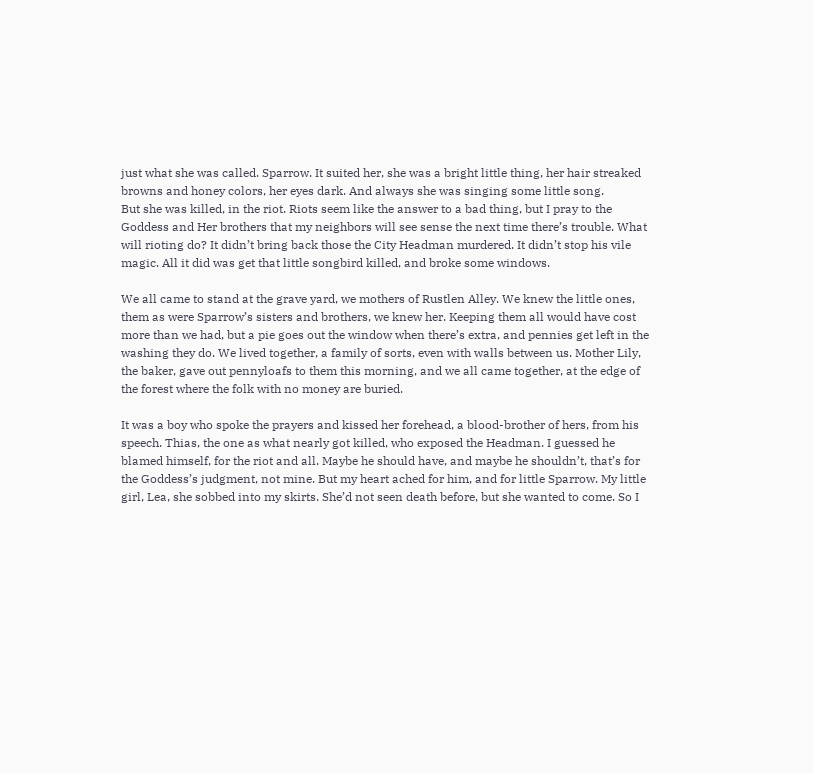just what she was called. Sparrow. It suited her, she was a bright little thing, her hair streaked browns and honey colors, her eyes dark. And always she was singing some little song.
But she was killed, in the riot. Riots seem like the answer to a bad thing, but I pray to the Goddess and Her brothers that my neighbors will see sense the next time there’s trouble. What will rioting do? It didn’t bring back those the City Headman murdered. It didn’t stop his vile magic. All it did was get that little songbird killed, and broke some windows.

We all came to stand at the grave yard, we mothers of Rustlen Alley. We knew the little ones, them as were Sparrow’s sisters and brothers, we knew her. Keeping them all would have cost more than we had, but a pie goes out the window when there’s extra, and pennies get left in the washing they do. We lived together, a family of sorts, even with walls between us. Mother Lily, the baker, gave out pennyloafs to them this morning, and we all came together, at the edge of the forest where the folk with no money are buried.

It was a boy who spoke the prayers and kissed her forehead, a blood-brother of hers, from his speech. Thias, the one as what nearly got killed, who exposed the Headman. I guessed he blamed himself, for the riot and all. Maybe he should have, and maybe he shouldn’t, that’s for the Goddess’s judgment, not mine. But my heart ached for him, and for little Sparrow. My little girl, Lea, she sobbed into my skirts. She’d not seen death before, but she wanted to come. So I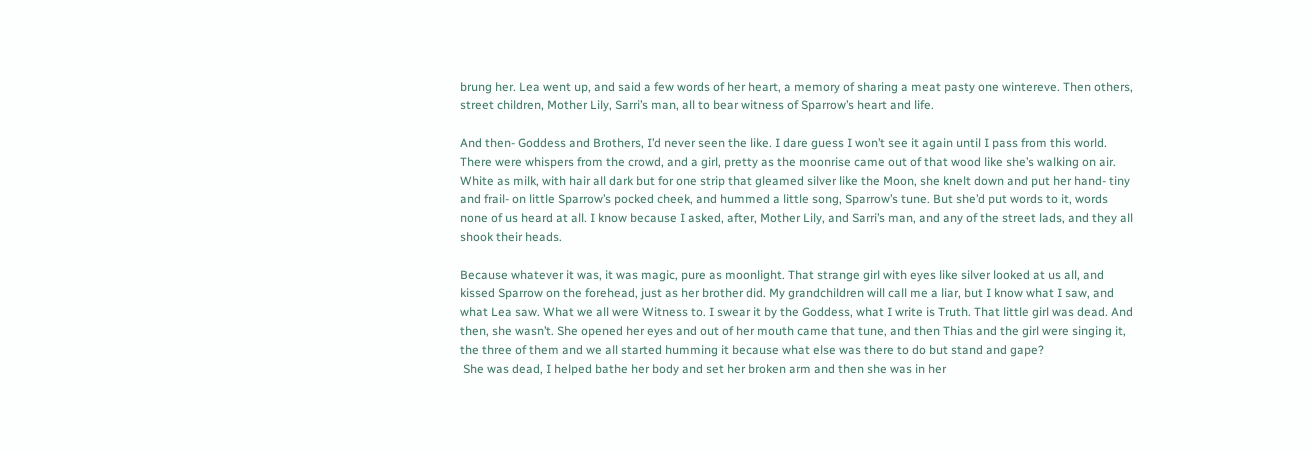brung her. Lea went up, and said a few words of her heart, a memory of sharing a meat pasty one wintereve. Then others, street children, Mother Lily, Sarri’s man, all to bear witness of Sparrow’s heart and life.

And then- Goddess and Brothers, I’d never seen the like. I dare guess I won’t see it again until I pass from this world. There were whispers from the crowd, and a girl, pretty as the moonrise came out of that wood like she’s walking on air. White as milk, with hair all dark but for one strip that gleamed silver like the Moon, she knelt down and put her hand- tiny and frail- on little Sparrow’s pocked cheek, and hummed a little song, Sparrow’s tune. But she’d put words to it, words none of us heard at all. I know because I asked, after, Mother Lily, and Sarri’s man, and any of the street lads, and they all shook their heads.

Because whatever it was, it was magic, pure as moonlight. That strange girl with eyes like silver looked at us all, and kissed Sparrow on the forehead, just as her brother did. My grandchildren will call me a liar, but I know what I saw, and what Lea saw. What we all were Witness to. I swear it by the Goddess, what I write is Truth. That little girl was dead. And then, she wasn’t. She opened her eyes and out of her mouth came that tune, and then Thias and the girl were singing it, the three of them and we all started humming it because what else was there to do but stand and gape?
 She was dead, I helped bathe her body and set her broken arm and then she was in her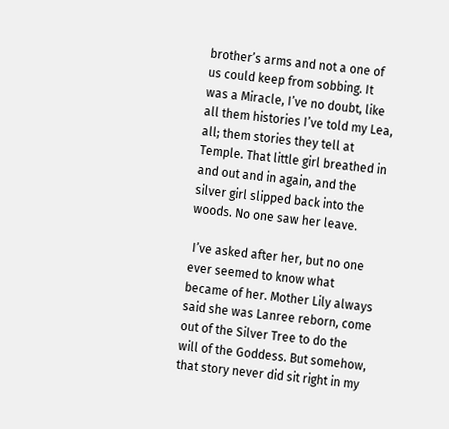brother’s arms and not a one of us could keep from sobbing. It was a Miracle, I’ve no doubt, like all them histories I’ve told my Lea, all; them stories they tell at Temple. That little girl breathed in and out and in again, and the silver girl slipped back into the woods. No one saw her leave.

 I’ve asked after her, but no one ever seemed to know what became of her. Mother Lily always said she was Lanree reborn, come out of the Silver Tree to do the will of the Goddess. But somehow, that story never did sit right in my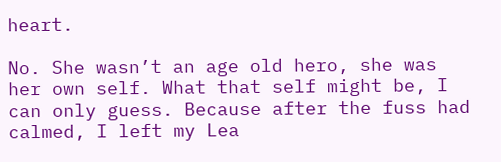heart.

No. She wasn’t an age old hero, she was her own self. What that self might be, I can only guess. Because after the fuss had calmed, I left my Lea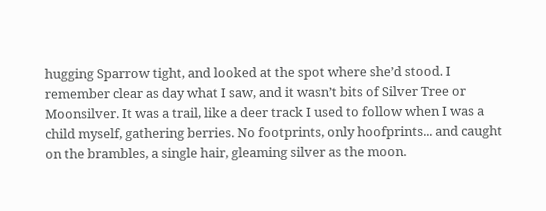hugging Sparrow tight, and looked at the spot where she’d stood. I remember clear as day what I saw, and it wasn’t bits of Silver Tree or Moonsilver. It was a trail, like a deer track I used to follow when I was a child myself, gathering berries. No footprints, only hoofprints... and caught on the brambles, a single hair, gleaming silver as the moon.